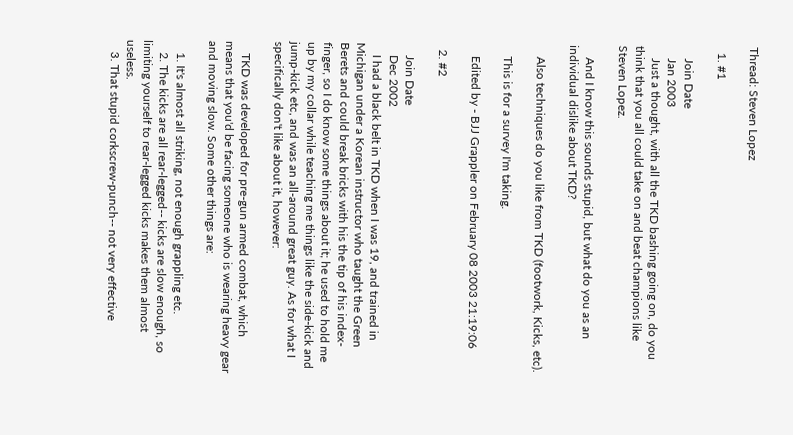Thread: Steven Lopez

  1. #1

    Join Date
    Jan 2003
    Just a thought, with all the TKD bashing going on, do you think that you all could take on and beat champions like Steven Lopez.

    And I know this sounds stupid, but what do you as an individual dislike about TKD?

    Also techniques do you like from TKD (footwork, Kicks, etc).

    This is for a survey I'm taking.

    Edited by - BJJ Grappler on February 08 2003 21:19:06

  2. #2

    Join Date
    Dec 2002
    I had a black belt in TKD when I was 19, and trained in Michigan under a Korean instructor who taught the Green Berets and could break bricks with his the tip of his index-finger, so I do know some things about it; he used to hold me up by my collar while teaching me things like the side-kick and jump-kick etc, and was an all-around great guy. As for what I specifically don't like about it, however:

    TKD was developed for pre-gun armed combat, which means that you'd be facing someone who is wearing heavy gear and moving slow. Some other things are:

    1. It's almost all striking, not enough grappling etc.
    2. The kicks are all rear-legged-- kicks are slow enough, so limiting yourself to rear-legged kicks makes them almost useless.
    3. That stupid corkscrew-punch-- not very effective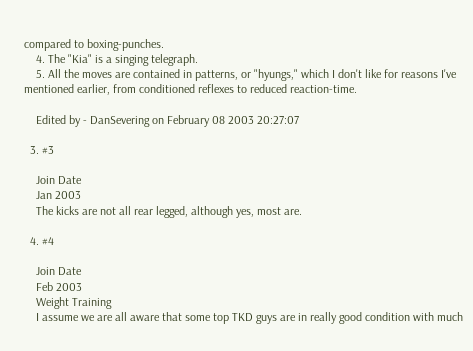compared to boxing-punches.
    4. The "Kia" is a singing telegraph.
    5. All the moves are contained in patterns, or "hyungs," which I don't like for reasons I've mentioned earlier, from conditioned reflexes to reduced reaction-time.

    Edited by - DanSevering on February 08 2003 20:27:07

  3. #3

    Join Date
    Jan 2003
    The kicks are not all rear legged, although yes, most are.

  4. #4

    Join Date
    Feb 2003
    Weight Training
    I assume we are all aware that some top TKD guys are in really good condition with much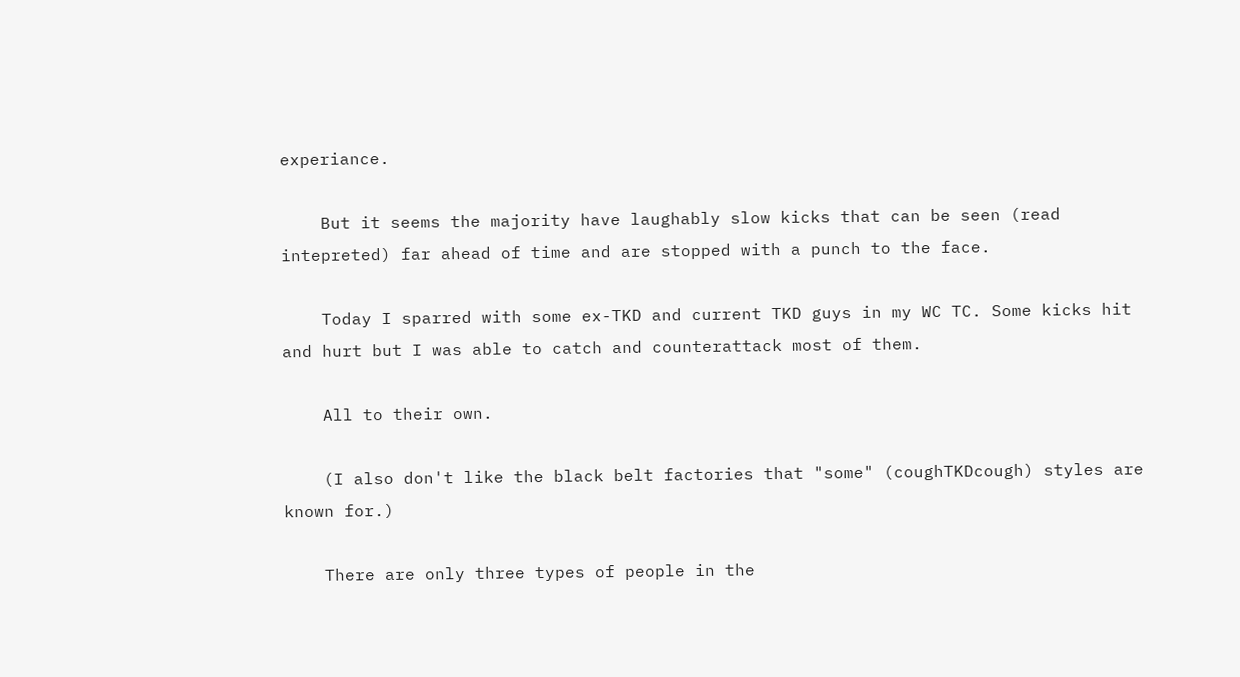experiance.

    But it seems the majority have laughably slow kicks that can be seen (read intepreted) far ahead of time and are stopped with a punch to the face.

    Today I sparred with some ex-TKD and current TKD guys in my WC TC. Some kicks hit and hurt but I was able to catch and counterattack most of them.

    All to their own.

    (I also don't like the black belt factories that "some" (coughTKDcough) styles are known for.)

    There are only three types of people in the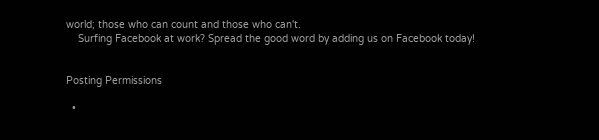world; those who can count and those who can't.
    Surfing Facebook at work? Spread the good word by adding us on Facebook today!


Posting Permissions

  •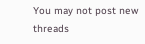You may not post new threads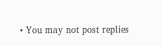• You may not post replies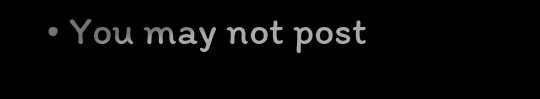• You may not post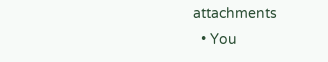attachments
  • You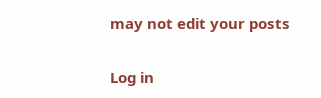may not edit your posts

Log in